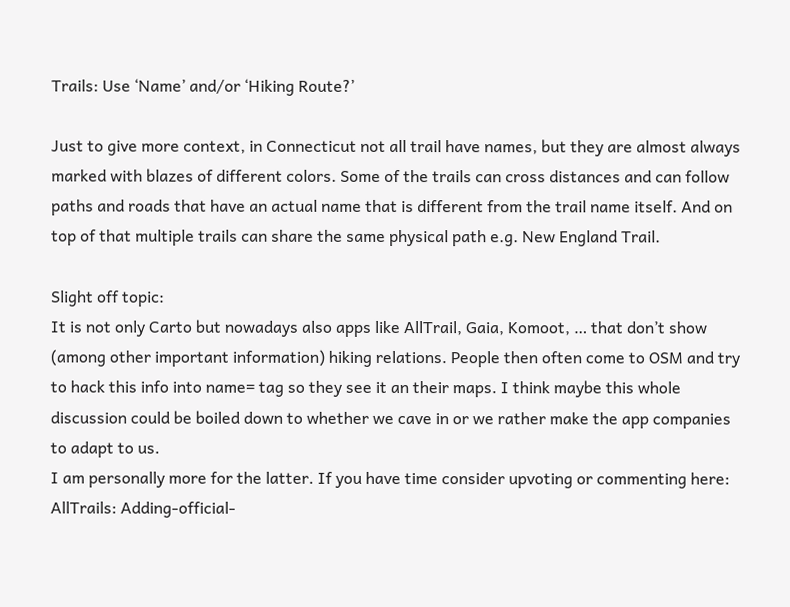Trails: Use ‘Name’ and/or ‘Hiking Route?’

Just to give more context, in Connecticut not all trail have names, but they are almost always marked with blazes of different colors. Some of the trails can cross distances and can follow paths and roads that have an actual name that is different from the trail name itself. And on top of that multiple trails can share the same physical path e.g. New England Trail.

Slight off topic:
It is not only Carto but nowadays also apps like AllTrail, Gaia, Komoot, … that don’t show (among other important information) hiking relations. People then often come to OSM and try to hack this info into name= tag so they see it an their maps. I think maybe this whole discussion could be boiled down to whether we cave in or we rather make the app companies to adapt to us.
I am personally more for the latter. If you have time consider upvoting or commenting here:
AllTrails: Adding-official-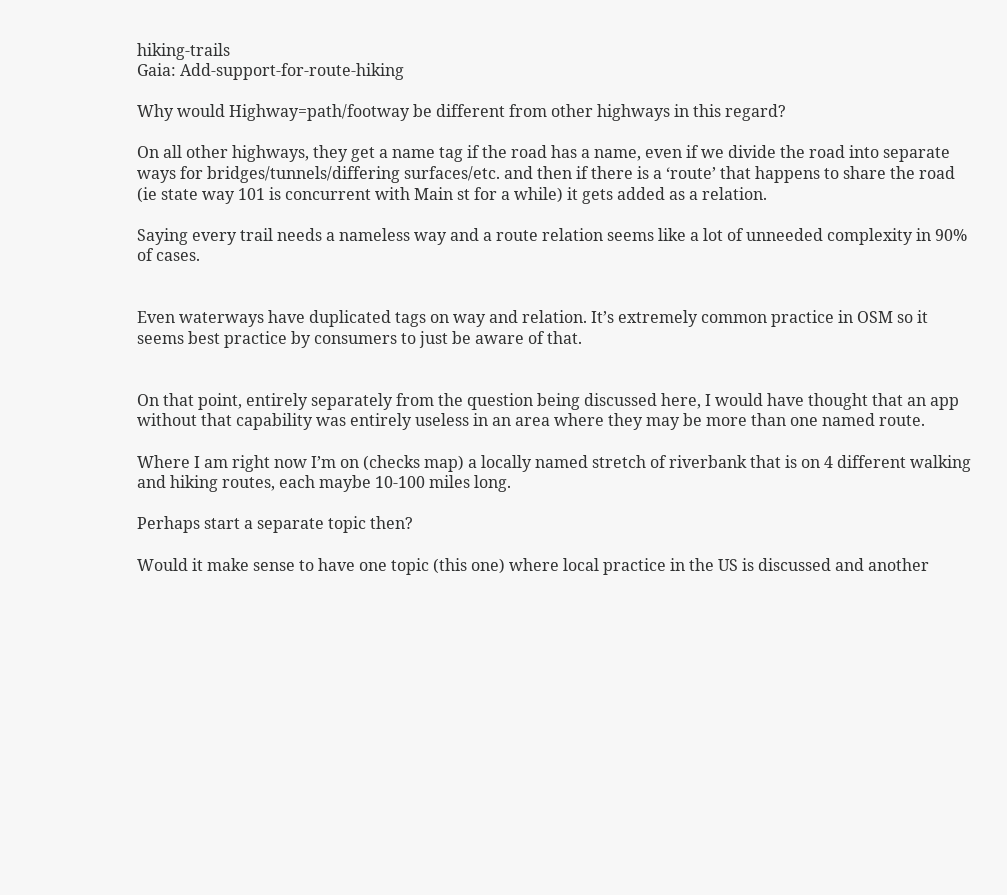hiking-trails
Gaia: Add-support-for-route-hiking

Why would Highway=path/footway be different from other highways in this regard?

On all other highways, they get a name tag if the road has a name, even if we divide the road into separate ways for bridges/tunnels/differing surfaces/etc. and then if there is a ‘route’ that happens to share the road (ie state way 101 is concurrent with Main st for a while) it gets added as a relation.

Saying every trail needs a nameless way and a route relation seems like a lot of unneeded complexity in 90% of cases.


Even waterways have duplicated tags on way and relation. It’s extremely common practice in OSM so it seems best practice by consumers to just be aware of that.


On that point, entirely separately from the question being discussed here, I would have thought that an app without that capability was entirely useless in an area where they may be more than one named route.

Where I am right now I’m on (checks map) a locally named stretch of riverbank that is on 4 different walking and hiking routes, each maybe 10-100 miles long.

Perhaps start a separate topic then?

Would it make sense to have one topic (this one) where local practice in the US is discussed and another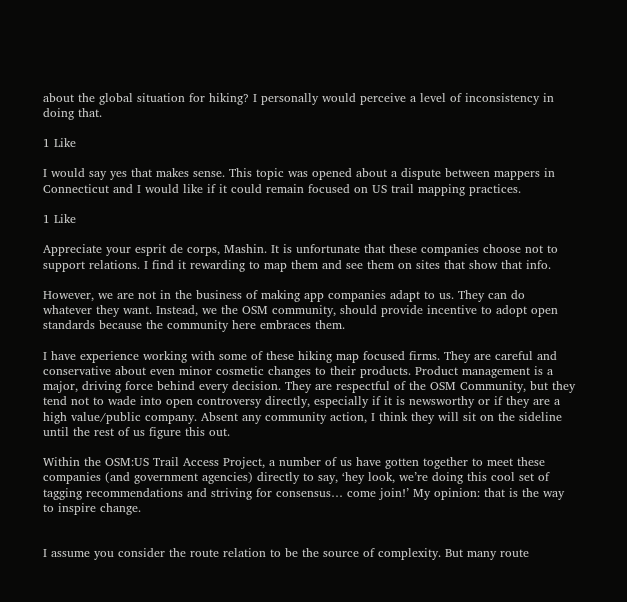about the global situation for hiking? I personally would perceive a level of inconsistency in doing that.

1 Like

I would say yes that makes sense. This topic was opened about a dispute between mappers in Connecticut and I would like if it could remain focused on US trail mapping practices.

1 Like

Appreciate your esprit de corps, Mashin. It is unfortunate that these companies choose not to support relations. I find it rewarding to map them and see them on sites that show that info.

However, we are not in the business of making app companies adapt to us. They can do whatever they want. Instead, we the OSM community, should provide incentive to adopt open standards because the community here embraces them.

I have experience working with some of these hiking map focused firms. They are careful and conservative about even minor cosmetic changes to their products. Product management is a major, driving force behind every decision. They are respectful of the OSM Community, but they tend not to wade into open controversy directly, especially if it is newsworthy or if they are a high value/public company. Absent any community action, I think they will sit on the sideline until the rest of us figure this out.

Within the OSM:US Trail Access Project, a number of us have gotten together to meet these companies (and government agencies) directly to say, ‘hey look, we’re doing this cool set of tagging recommendations and striving for consensus… come join!’ My opinion: that is the way to inspire change.


I assume you consider the route relation to be the source of complexity. But many route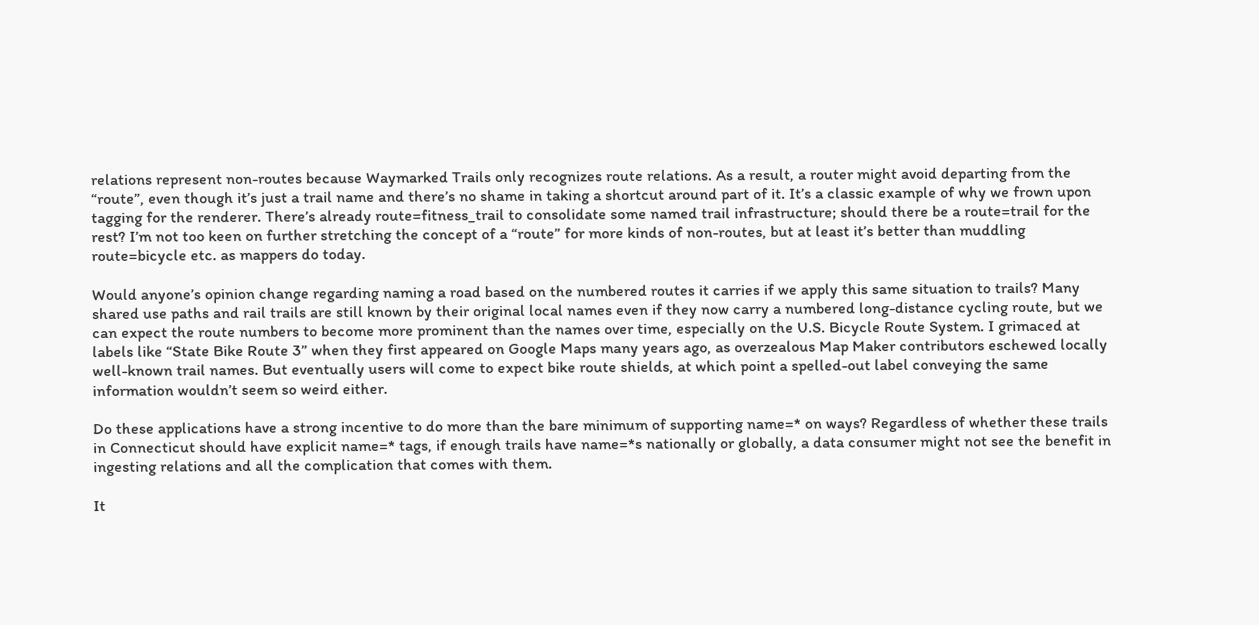relations represent non-routes because Waymarked Trails only recognizes route relations. As a result, a router might avoid departing from the “route”, even though it’s just a trail name and there’s no shame in taking a shortcut around part of it. It’s a classic example of why we frown upon tagging for the renderer. There’s already route=fitness_trail to consolidate some named trail infrastructure; should there be a route=trail for the rest? I’m not too keen on further stretching the concept of a “route” for more kinds of non-routes, but at least it’s better than muddling route=bicycle etc. as mappers do today.

Would anyone’s opinion change regarding naming a road based on the numbered routes it carries if we apply this same situation to trails? Many shared use paths and rail trails are still known by their original local names even if they now carry a numbered long-distance cycling route, but we can expect the route numbers to become more prominent than the names over time, especially on the U.S. Bicycle Route System. I grimaced at labels like “State Bike Route 3” when they first appeared on Google Maps many years ago, as overzealous Map Maker contributors eschewed locally well-known trail names. But eventually users will come to expect bike route shields, at which point a spelled-out label conveying the same information wouldn’t seem so weird either.

Do these applications have a strong incentive to do more than the bare minimum of supporting name=* on ways? Regardless of whether these trails in Connecticut should have explicit name=* tags, if enough trails have name=*s nationally or globally, a data consumer might not see the benefit in ingesting relations and all the complication that comes with them.

It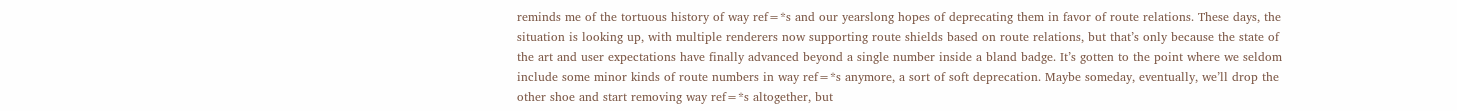reminds me of the tortuous history of way ref=*s and our yearslong hopes of deprecating them in favor of route relations. These days, the situation is looking up, with multiple renderers now supporting route shields based on route relations, but that’s only because the state of the art and user expectations have finally advanced beyond a single number inside a bland badge. It’s gotten to the point where we seldom include some minor kinds of route numbers in way ref=*s anymore, a sort of soft deprecation. Maybe someday, eventually, we’ll drop the other shoe and start removing way ref=*s altogether, but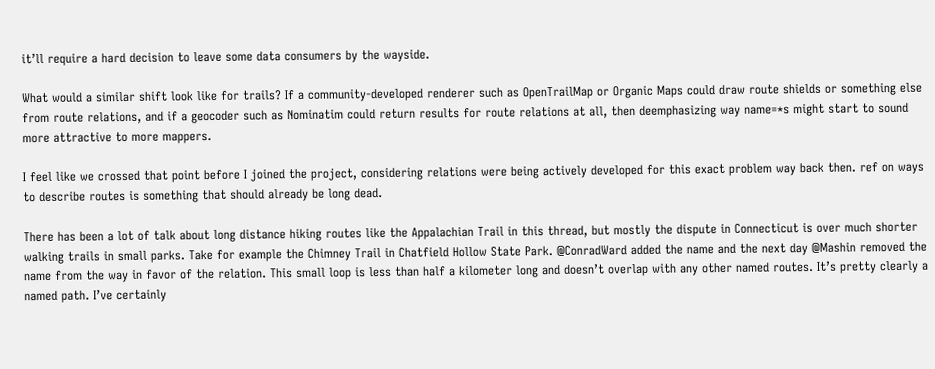it’ll require a hard decision to leave some data consumers by the wayside.

What would a similar shift look like for trails? If a community-developed renderer such as OpenTrailMap or Organic Maps could draw route shields or something else from route relations, and if a geocoder such as Nominatim could return results for route relations at all, then deemphasizing way name=*s might start to sound more attractive to more mappers.

I feel like we crossed that point before I joined the project, considering relations were being actively developed for this exact problem way back then. ref on ways to describe routes is something that should already be long dead.

There has been a lot of talk about long distance hiking routes like the Appalachian Trail in this thread, but mostly the dispute in Connecticut is over much shorter walking trails in small parks. Take for example the Chimney Trail in Chatfield Hollow State Park. @ConradWard added the name and the next day @Mashin removed the name from the way in favor of the relation. This small loop is less than half a kilometer long and doesn’t overlap with any other named routes. It’s pretty clearly a named path. I’ve certainly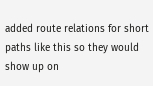added route relations for short paths like this so they would show up on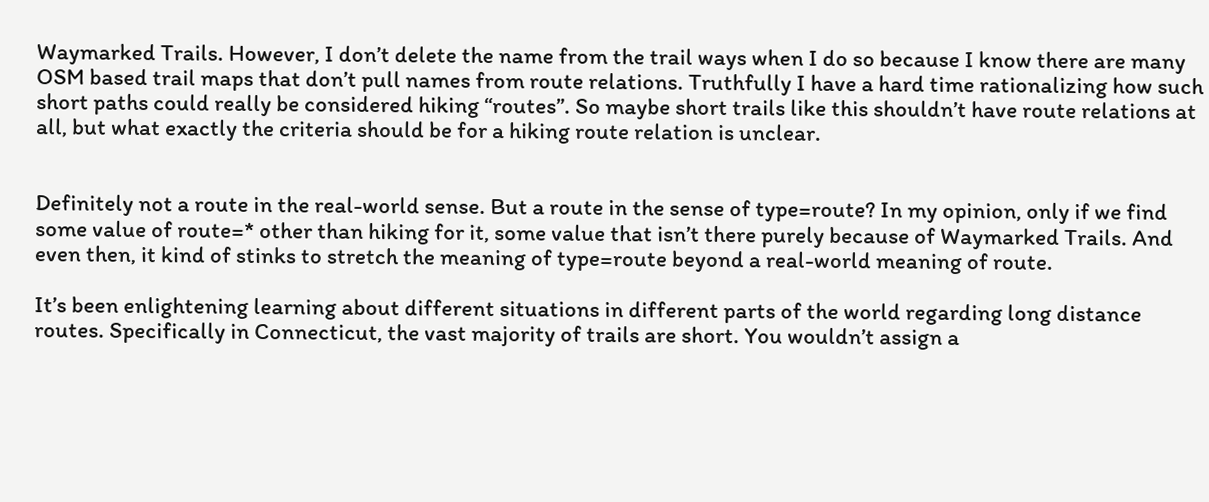Waymarked Trails. However, I don’t delete the name from the trail ways when I do so because I know there are many OSM based trail maps that don’t pull names from route relations. Truthfully I have a hard time rationalizing how such short paths could really be considered hiking “routes”. So maybe short trails like this shouldn’t have route relations at all, but what exactly the criteria should be for a hiking route relation is unclear.


Definitely not a route in the real-world sense. But a route in the sense of type=route? In my opinion, only if we find some value of route=* other than hiking for it, some value that isn’t there purely because of Waymarked Trails. And even then, it kind of stinks to stretch the meaning of type=route beyond a real-world meaning of route.

It’s been enlightening learning about different situations in different parts of the world regarding long distance routes. Specifically in Connecticut, the vast majority of trails are short. You wouldn’t assign a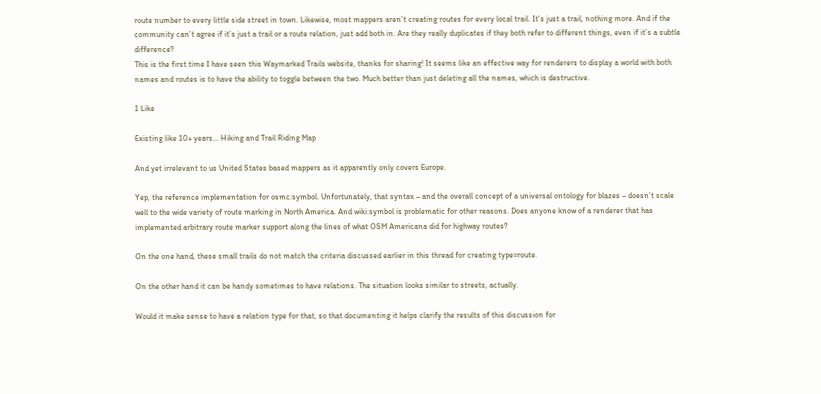route number to every little side street in town. Likewise, most mappers aren’t creating routes for every local trail. It’s just a trail, nothing more. And if the community can’t agree if it’s just a trail or a route relation, just add both in. Are they really duplicates if they both refer to different things, even if it’s a subtle difference?
This is the first time I have seen this Waymarked Trails website, thanks for sharing! It seems like an effective way for renderers to display a world with both names and routes is to have the ability to toggle between the two. Much better than just deleting all the names, which is destructive.

1 Like

Existing like 10+ years… Hiking and Trail Riding Map

And yet irrelevant to us United States based mappers as it apparently only covers Europe.

Yep, the reference implementation for osmc:symbol. Unfortunately, that syntax – and the overall concept of a universal ontology for blazes – doesn’t scale well to the wide variety of route marking in North America. And wiki:symbol is problematic for other reasons. Does anyone know of a renderer that has implemented arbitrary route marker support along the lines of what OSM Americana did for highway routes?

On the one hand, these small trails do not match the criteria discussed earlier in this thread for creating type=route.

On the other hand it can be handy sometimes to have relations. The situation looks similar to streets, actually.

Would it make sense to have a relation type for that, so that documenting it helps clarify the results of this discussion for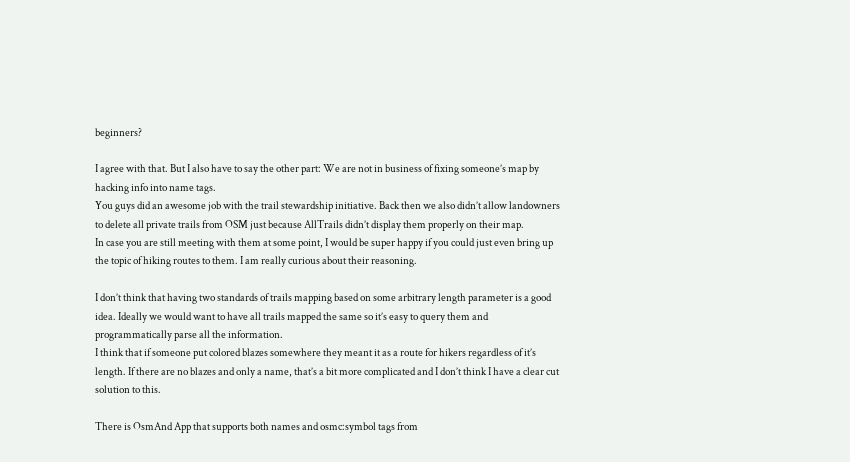beginners?

I agree with that. But I also have to say the other part: We are not in business of fixing someone’s map by hacking info into name tags.
You guys did an awesome job with the trail stewardship initiative. Back then we also didn’t allow landowners to delete all private trails from OSM just because AllTrails didn’t display them properly on their map.
In case you are still meeting with them at some point, I would be super happy if you could just even bring up the topic of hiking routes to them. I am really curious about their reasoning.

I don’t think that having two standards of trails mapping based on some arbitrary length parameter is a good idea. Ideally we would want to have all trails mapped the same so it’s easy to query them and programmatically parse all the information.
I think that if someone put colored blazes somewhere they meant it as a route for hikers regardless of it’s length. If there are no blazes and only a name, that’s a bit more complicated and I don’t think I have a clear cut solution to this.

There is OsmAnd App that supports both names and osmc:symbol tags from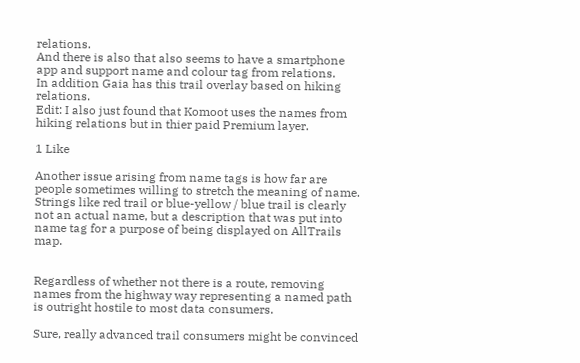relations.
And there is also that also seems to have a smartphone app and support name and colour tag from relations.
In addition Gaia has this trail overlay based on hiking relations.
Edit: I also just found that Komoot uses the names from hiking relations but in thier paid Premium layer.

1 Like

Another issue arising from name tags is how far are people sometimes willing to stretch the meaning of name. Strings like red trail or blue-yellow / blue trail is clearly not an actual name, but a description that was put into name tag for a purpose of being displayed on AllTrails map.


Regardless of whether not there is a route, removing names from the highway way representing a named path is outright hostile to most data consumers.

Sure, really advanced trail consumers might be convinced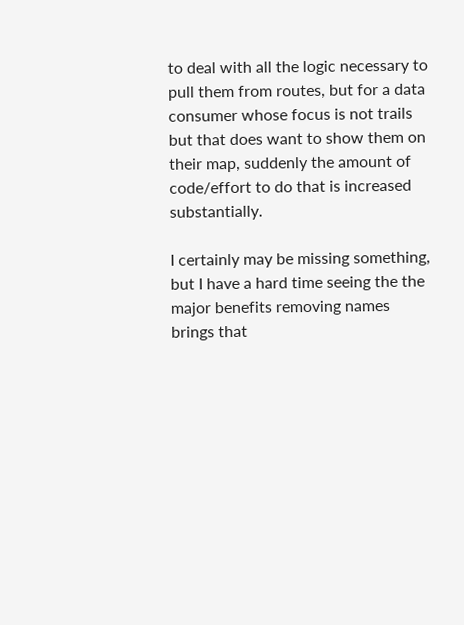to deal with all the logic necessary to pull them from routes, but for a data consumer whose focus is not trails but that does want to show them on their map, suddenly the amount of code/effort to do that is increased substantially.

I certainly may be missing something, but I have a hard time seeing the the major benefits removing names brings that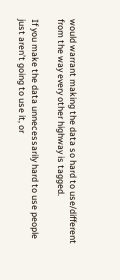would warrant making the data so hard to use/different from the way every other highway is tagged.

If you make the data unnecessarily hard to use people just aren’t going to use it, or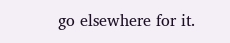go elsewhere for it.